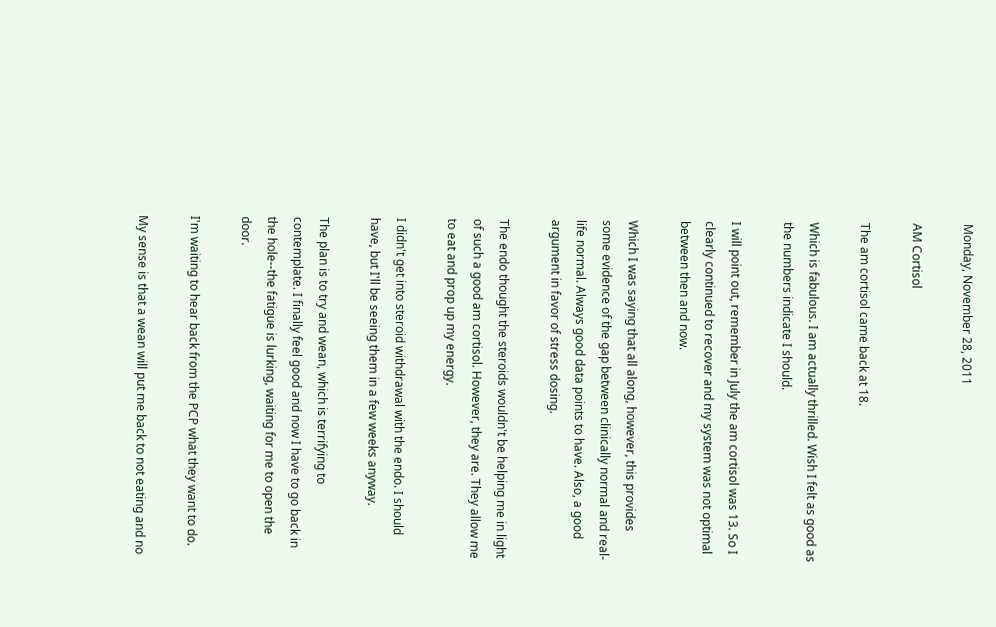Monday, November 28, 2011

AM Cortisol

The am cortisol came back at 18.

Which is fabulous. I am actually thrilled. Wish I felt as good as the numbers indicate I should.

I will point out, remember in July the am cortisol was 13. So I clearly continued to recover and my system was not optimal between then and now.

Which I was saying that all along, however, this provides some evidence of the gap between clinically normal and real-life normal. Always good data points to have. Also, a good argument in favor of stress dosing.

The endo thought the steroids wouldn't be helping me in light of such a good am cortisol. However, they are. They allow me to eat and prop up my energy.

I didn't get into steroid withdrawal with the endo. I should have, but I'll be seeing them in a few weeks anyway.

The plan is to try and wean, which is terrifying to contemplate. I finally feel good and now I have to go back in the hole--the fatigue is lurking, waiting for me to open the door.

I'm waiting to hear back from the PCP what they want to do.

My sense is that a wean will put me back to not eating and no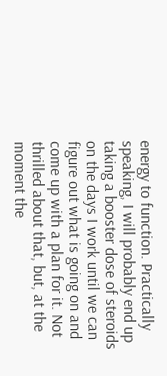energy to function. Practically speaking, I will probably end up taking a booster dose of steroids on the days I work until we can figure out what is going on and come up with a plan for it. Not thrilled about that, but, at the moment the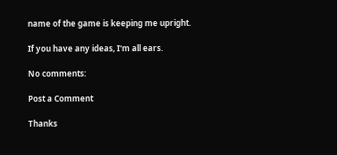name of the game is keeping me upright.

If you have any ideas, I'm all ears.

No comments:

Post a Comment

Thanks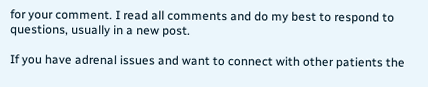for your comment. I read all comments and do my best to respond to questions, usually in a new post.

If you have adrenal issues and want to connect with other patients the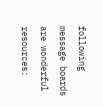following message boards are wonderful resources: